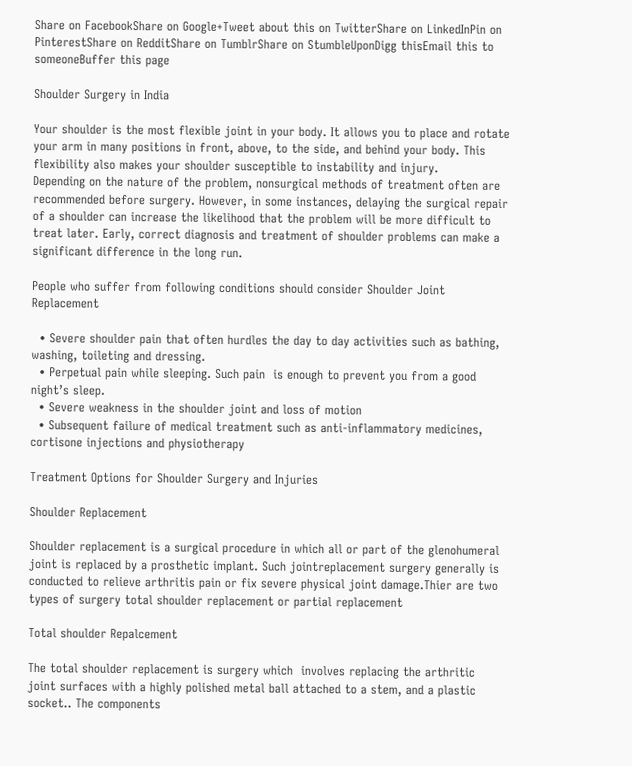Share on FacebookShare on Google+Tweet about this on TwitterShare on LinkedInPin on PinterestShare on RedditShare on TumblrShare on StumbleUponDigg thisEmail this to someoneBuffer this page

Shoulder Surgery in India

Your shoulder is the most flexible joint in your body. It allows you to place and rotate your arm in many positions in front, above, to the side, and behind your body. This flexibility also makes your shoulder susceptible to instability and injury.
Depending on the nature of the problem, nonsurgical methods of treatment often are recommended before surgery. However, in some instances, delaying the surgical repair of a shoulder can increase the likelihood that the problem will be more difficult to treat later. Early, correct diagnosis and treatment of shoulder problems can make a significant difference in the long run.

People who suffer from following conditions should consider Shoulder Joint Replacement

  • Severe shoulder pain that often hurdles the day to day activities such as bathing, washing, toileting and dressing.
  • Perpetual pain while sleeping. Such pain  is enough to prevent you from a good night’s sleep.
  • Severe weakness in the shoulder joint and loss of motion
  • Subsequent failure of medical treatment such as anti-inflammatory medicines, cortisone injections and physiotherapy

Treatment Options for Shoulder Surgery and Injuries

Shoulder Replacement

Shoulder replacement is a surgical procedure in which all or part of the glenohumeral joint is replaced by a prosthetic implant. Such jointreplacement surgery generally is conducted to relieve arthritis pain or fix severe physical joint damage.Thier are two types of surgery total shoulder replacement or partial replacement

Total shoulder Repalcement

The total shoulder replacement is surgery which  involves replacing the arthritic joint surfaces with a highly polished metal ball attached to a stem, and a plastic socket.. The components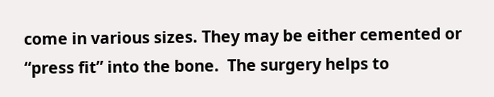come in various sizes. They may be either cemented or “press fit” into the bone.  The surgery helps to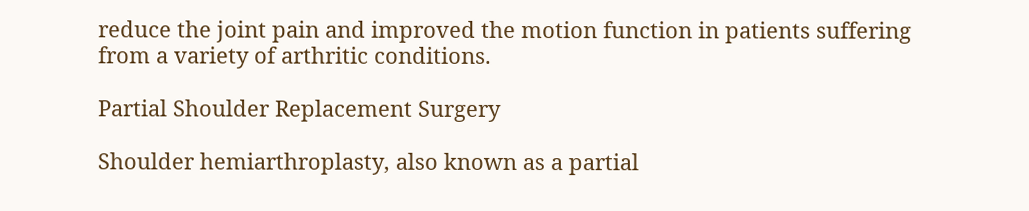reduce the joint pain and improved the motion function in patients suffering from a variety of arthritic conditions.

Partial Shoulder Replacement Surgery

Shoulder hemiarthroplasty, also known as a partial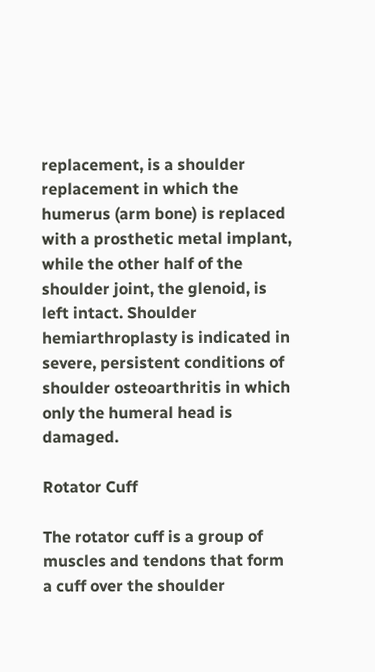replacement, is a shoulder replacement in which the humerus (arm bone) is replaced with a prosthetic metal implant, while the other half of the shoulder joint, the glenoid, is left intact. Shoulder hemiarthroplasty is indicated in severe, persistent conditions of shoulder osteoarthritis in which only the humeral head is damaged.

Rotator Cuff

The rotator cuff is a group of muscles and tendons that form a cuff over the shoulder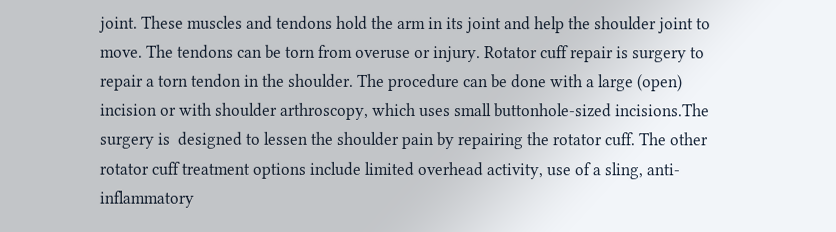joint. These muscles and tendons hold the arm in its joint and help the shoulder joint to move. The tendons can be torn from overuse or injury. Rotator cuff repair is surgery to repair a torn tendon in the shoulder. The procedure can be done with a large (open) incision or with shoulder arthroscopy, which uses small buttonhole-sized incisions.The surgery is  designed to lessen the shoulder pain by repairing the rotator cuff. The other rotator cuff treatment options include limited overhead activity, use of a sling, anti-inflammatory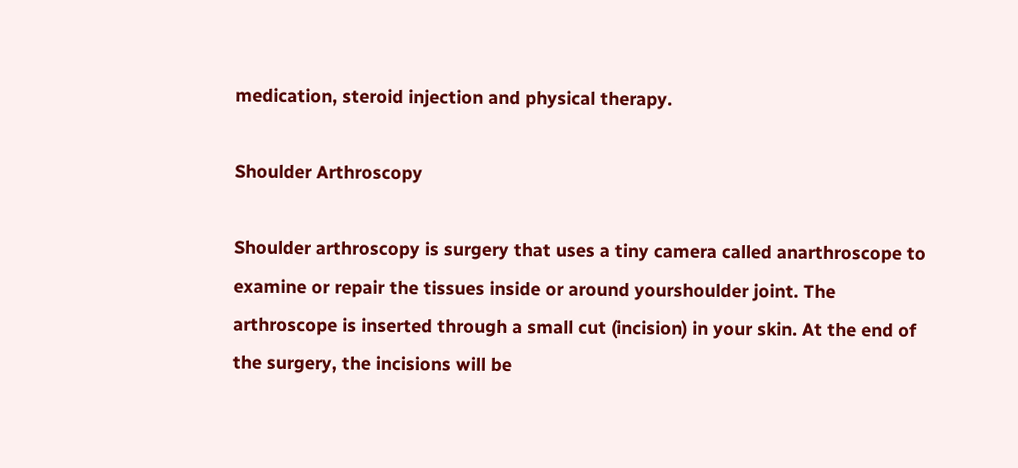medication, steroid injection and physical therapy.

Shoulder Arthroscopy

Shoulder arthroscopy is surgery that uses a tiny camera called anarthroscope to examine or repair the tissues inside or around yourshoulder joint. The arthroscope is inserted through a small cut (incision) in your skin. At the end of the surgery, the incisions will be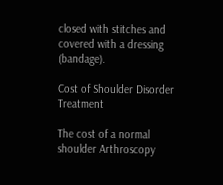closed with stitches and covered with a dressing (bandage).

Cost of Shoulder Disorder Treatment

The cost of a normal shoulder Arthroscopy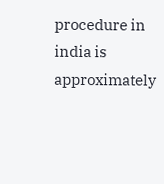procedure in india is approximately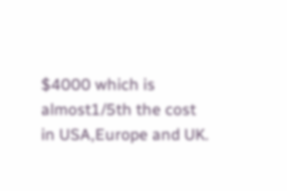$4000 which is almost1/5th the cost in USA,Europe and UK.